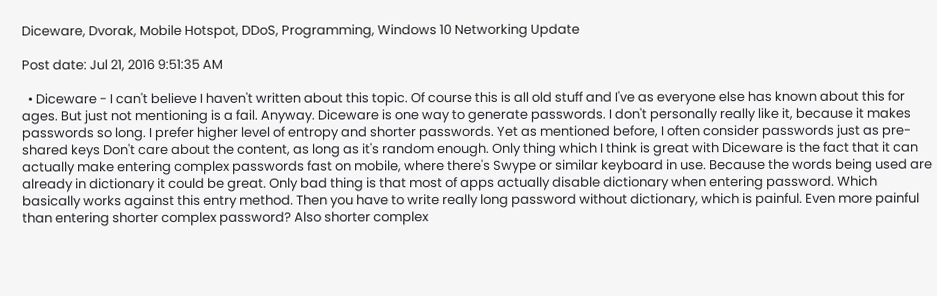Diceware, Dvorak, Mobile Hotspot, DDoS, Programming, Windows 10 Networking Update

Post date: Jul 21, 2016 9:51:35 AM

  • Diceware - I can't believe I haven't written about this topic. Of course this is all old stuff and I've as everyone else has known about this for ages. But just not mentioning is a fail. Anyway. Diceware is one way to generate passwords. I don't personally really like it, because it makes passwords so long. I prefer higher level of entropy and shorter passwords. Yet as mentioned before, I often consider passwords just as pre-shared keys Don't care about the content, as long as it's random enough. Only thing which I think is great with Diceware is the fact that it can actually make entering complex passwords fast on mobile, where there's Swype or similar keyboard in use. Because the words being used are already in dictionary it could be great. Only bad thing is that most of apps actually disable dictionary when entering password. Which basically works against this entry method. Then you have to write really long password without dictionary, which is painful. Even more painful than entering shorter complex password? Also shorter complex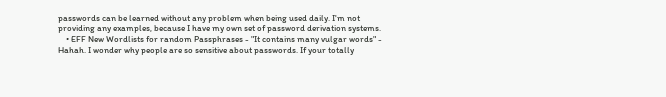passwords can be learned without any problem when being used daily. I'm not providing any examples, because I have my own set of password derivation systems.
    • EFF New Wordlists for random Passphrases - "It contains many vulgar words" - Hahah. I wonder why people are so sensitive about passwords. If your totally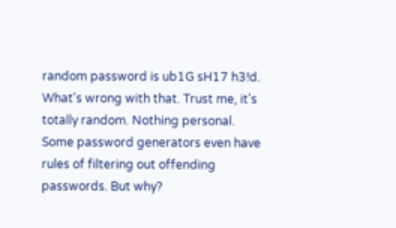random password is ub1G sH17 h3!d. What's wrong with that. Trust me, it's totally random. Nothing personal. Some password generators even have rules of filtering out offending passwords. But why?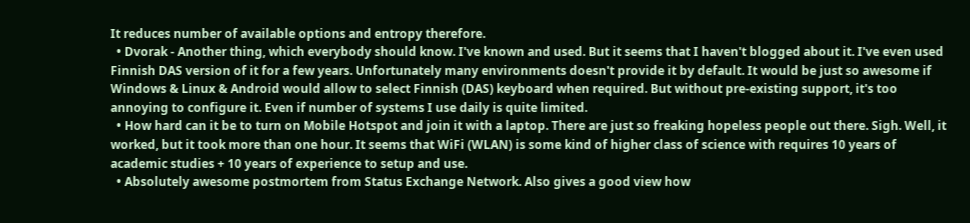It reduces number of available options and entropy therefore.
  • Dvorak - Another thing, which everybody should know. I've known and used. But it seems that I haven't blogged about it. I've even used Finnish DAS version of it for a few years. Unfortunately many environments doesn't provide it by default. It would be just so awesome if Windows & Linux & Android would allow to select Finnish (DAS) keyboard when required. But without pre-existing support, it's too annoying to configure it. Even if number of systems I use daily is quite limited.
  • How hard can it be to turn on Mobile Hotspot and join it with a laptop. There are just so freaking hopeless people out there. Sigh. Well, it worked, but it took more than one hour. It seems that WiFi (WLAN) is some kind of higher class of science with requires 10 years of academic studies + 10 years of experience to setup and use.
  • Absolutely awesome postmortem from Status Exchange Network. Also gives a good view how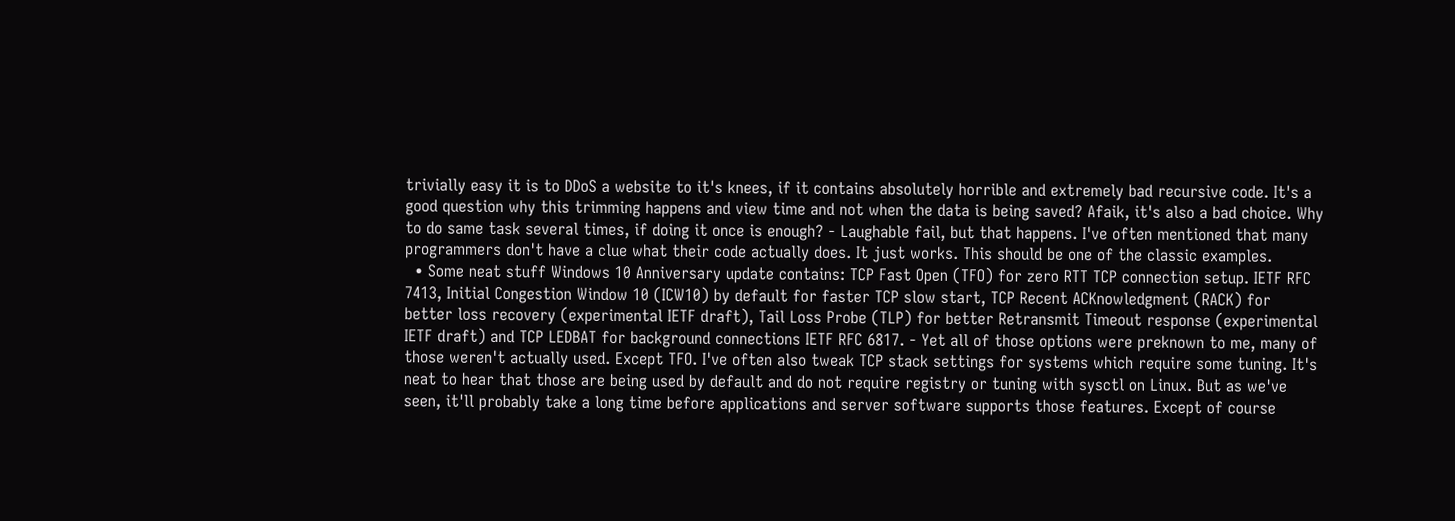trivially easy it is to DDoS a website to it's knees, if it contains absolutely horrible and extremely bad recursive code. It's a good question why this trimming happens and view time and not when the data is being saved? Afaik, it's also a bad choice. Why to do same task several times, if doing it once is enough? - Laughable fail, but that happens. I've often mentioned that many programmers don't have a clue what their code actually does. It just works. This should be one of the classic examples.
  • Some neat stuff Windows 10 Anniversary update contains: TCP Fast Open (TFO) for zero RTT TCP connection setup. IETF RFC 7413, Initial Congestion Window 10 (ICW10) by default for faster TCP slow start, TCP Recent ACKnowledgment (RACK) for better loss recovery (experimental IETF draft), Tail Loss Probe (TLP) for better Retransmit Timeout response (experimental IETF draft) and TCP LEDBAT for background connections IETF RFC 6817. - Yet all of those options were preknown to me, many of those weren't actually used. Except TFO. I've often also tweak TCP stack settings for systems which require some tuning. It's neat to hear that those are being used by default and do not require registry or tuning with sysctl on Linux. But as we've seen, it'll probably take a long time before applications and server software supports those features. Except of course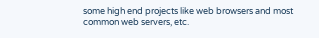some high end projects like web browsers and most common web servers, etc.